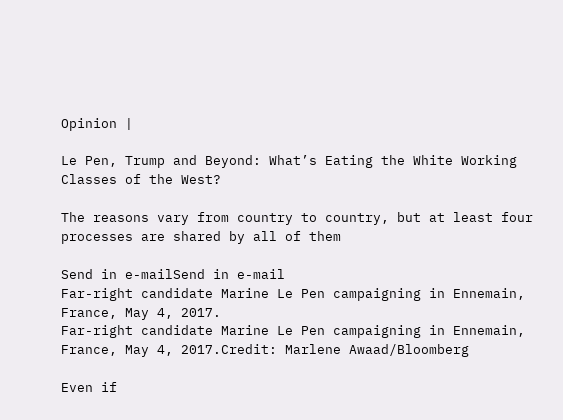Opinion |

Le Pen, Trump and Beyond: What’s Eating the White Working Classes of the West?

The reasons vary from country to country, but at least four processes are shared by all of them

Send in e-mailSend in e-mail
Far-right candidate Marine Le Pen campaigning in Ennemain, France, May 4, 2017.
Far-right candidate Marine Le Pen campaigning in Ennemain, France, May 4, 2017.Credit: Marlene Awaad/Bloomberg

Even if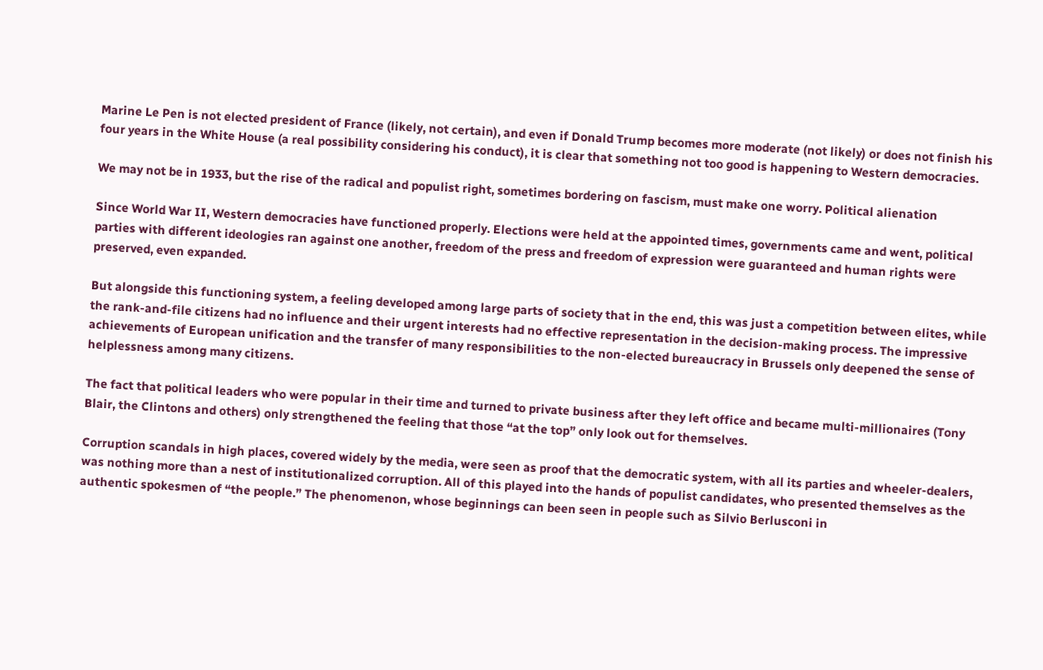Marine Le Pen is not elected president of France (likely, not certain), and even if Donald Trump becomes more moderate (not likely) or does not finish his four years in the White House (a real possibility considering his conduct), it is clear that something not too good is happening to Western democracies.

We may not be in 1933, but the rise of the radical and populist right, sometimes bordering on fascism, must make one worry. Political alienation

Since World War II, Western democracies have functioned properly. Elections were held at the appointed times, governments came and went, political parties with different ideologies ran against one another, freedom of the press and freedom of expression were guaranteed and human rights were preserved, even expanded.

But alongside this functioning system, a feeling developed among large parts of society that in the end, this was just a competition between elites, while the rank-and-file citizens had no influence and their urgent interests had no effective representation in the decision-making process. The impressive achievements of European unification and the transfer of many responsibilities to the non-elected bureaucracy in Brussels only deepened the sense of helplessness among many citizens.

The fact that political leaders who were popular in their time and turned to private business after they left office and became multi-millionaires (Tony Blair, the Clintons and others) only strengthened the feeling that those “at the top” only look out for themselves.

Corruption scandals in high places, covered widely by the media, were seen as proof that the democratic system, with all its parties and wheeler-dealers, was nothing more than a nest of institutionalized corruption. All of this played into the hands of populist candidates, who presented themselves as the authentic spokesmen of “the people.” The phenomenon, whose beginnings can been seen in people such as Silvio Berlusconi in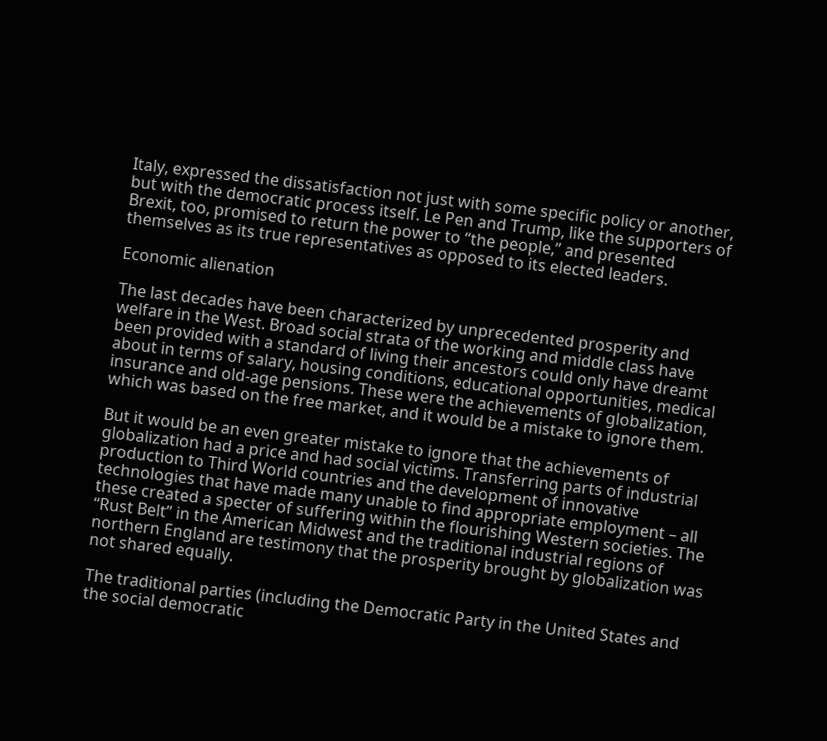Italy, expressed the dissatisfaction not just with some specific policy or another, but with the democratic process itself. Le Pen and Trump, like the supporters of Brexit, too, promised to return the power to “the people,” and presented themselves as its true representatives as opposed to its elected leaders.

Economic alienation

The last decades have been characterized by unprecedented prosperity and welfare in the West. Broad social strata of the working and middle class have been provided with a standard of living their ancestors could only have dreamt about in terms of salary, housing conditions, educational opportunities, medical insurance and old-age pensions. These were the achievements of globalization, which was based on the free market, and it would be a mistake to ignore them.

But it would be an even greater mistake to ignore that the achievements of globalization had a price and had social victims. Transferring parts of industrial production to Third World countries and the development of innovative technologies that have made many unable to find appropriate employment – all these created a specter of suffering within the flourishing Western societies. The “Rust Belt” in the American Midwest and the traditional industrial regions of northern England are testimony that the prosperity brought by globalization was not shared equally.

The traditional parties (including the Democratic Party in the United States and the social democratic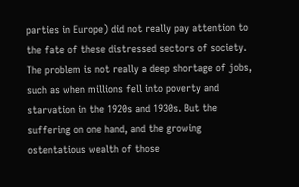parties in Europe) did not really pay attention to the fate of these distressed sectors of society. The problem is not really a deep shortage of jobs, such as when millions fell into poverty and starvation in the 1920s and 1930s. But the suffering on one hand, and the growing ostentatious wealth of those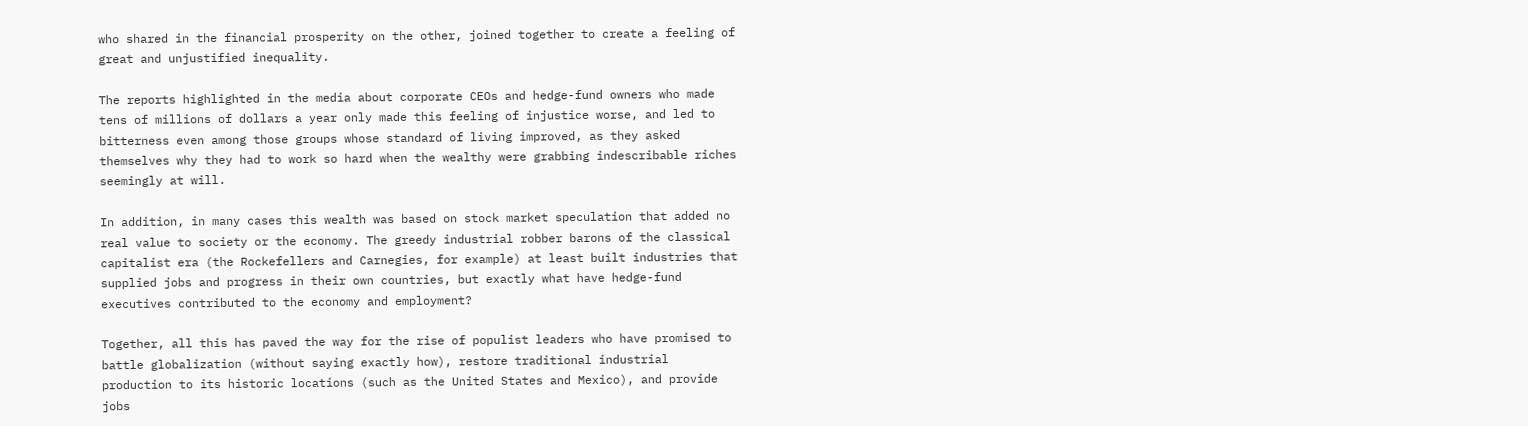who shared in the financial prosperity on the other, joined together to create a feeling of great and unjustified inequality.

The reports highlighted in the media about corporate CEOs and hedge-fund owners who made tens of millions of dollars a year only made this feeling of injustice worse, and led to bitterness even among those groups whose standard of living improved, as they asked themselves why they had to work so hard when the wealthy were grabbing indescribable riches seemingly at will.

In addition, in many cases this wealth was based on stock market speculation that added no real value to society or the economy. The greedy industrial robber barons of the classical capitalist era (the Rockefellers and Carnegies, for example) at least built industries that supplied jobs and progress in their own countries, but exactly what have hedge-fund executives contributed to the economy and employment?

Together, all this has paved the way for the rise of populist leaders who have promised to battle globalization (without saying exactly how), restore traditional industrial production to its historic locations (such as the United States and Mexico), and provide jobs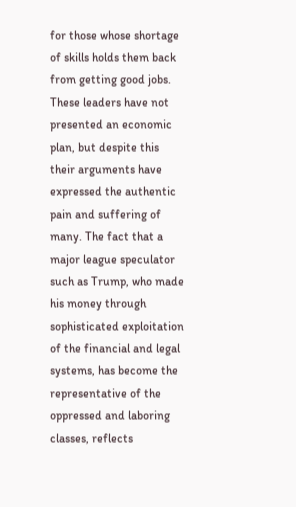for those whose shortage of skills holds them back from getting good jobs. These leaders have not presented an economic plan, but despite this their arguments have expressed the authentic pain and suffering of many. The fact that a major league speculator such as Trump, who made his money through sophisticated exploitation of the financial and legal systems, has become the representative of the oppressed and laboring classes, reflects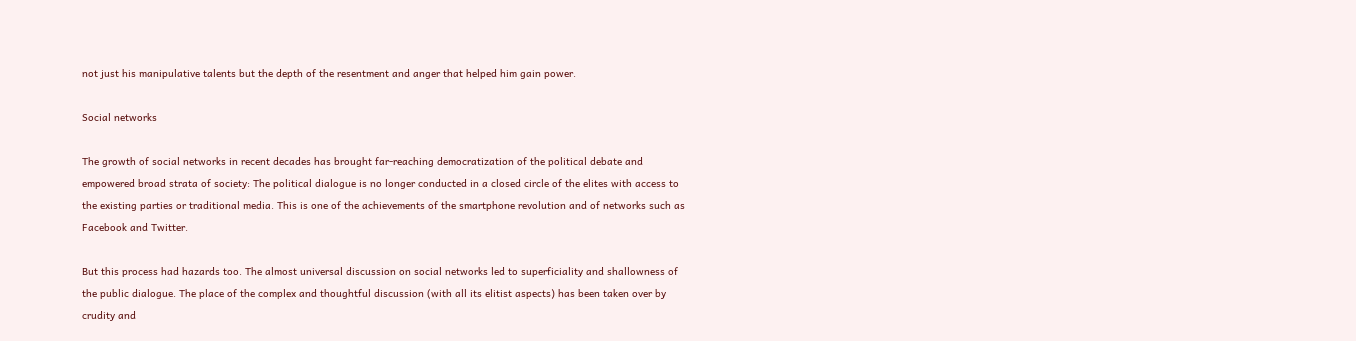not just his manipulative talents but the depth of the resentment and anger that helped him gain power.

Social networks

The growth of social networks in recent decades has brought far-reaching democratization of the political debate and empowered broad strata of society: The political dialogue is no longer conducted in a closed circle of the elites with access to the existing parties or traditional media. This is one of the achievements of the smartphone revolution and of networks such as Facebook and Twitter.

But this process had hazards too. The almost universal discussion on social networks led to superficiality and shallowness of the public dialogue. The place of the complex and thoughtful discussion (with all its elitist aspects) has been taken over by crudity and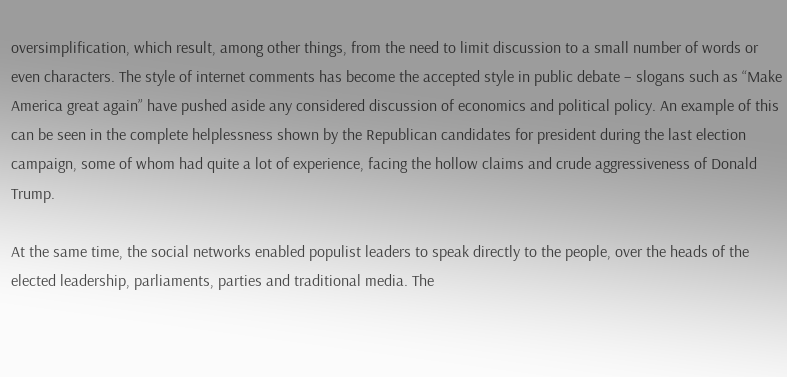oversimplification, which result, among other things, from the need to limit discussion to a small number of words or even characters. The style of internet comments has become the accepted style in public debate – slogans such as “Make America great again” have pushed aside any considered discussion of economics and political policy. An example of this can be seen in the complete helplessness shown by the Republican candidates for president during the last election campaign, some of whom had quite a lot of experience, facing the hollow claims and crude aggressiveness of Donald Trump.

At the same time, the social networks enabled populist leaders to speak directly to the people, over the heads of the elected leadership, parliaments, parties and traditional media. The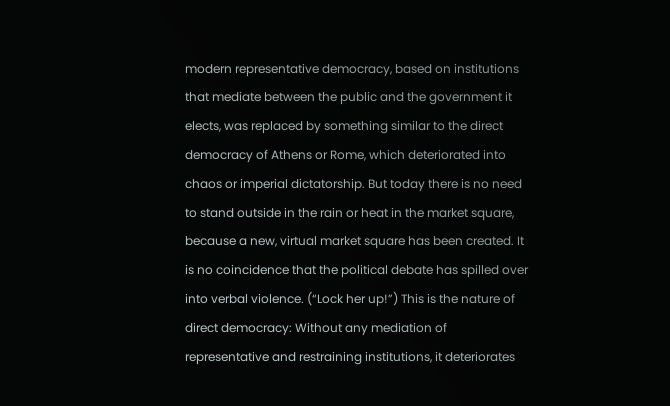modern representative democracy, based on institutions that mediate between the public and the government it elects, was replaced by something similar to the direct democracy of Athens or Rome, which deteriorated into chaos or imperial dictatorship. But today there is no need to stand outside in the rain or heat in the market square, because a new, virtual market square has been created. It is no coincidence that the political debate has spilled over into verbal violence. (“Lock her up!”) This is the nature of direct democracy: Without any mediation of representative and restraining institutions, it deteriorates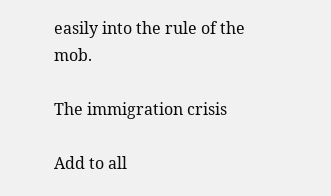easily into the rule of the mob.

The immigration crisis

Add to all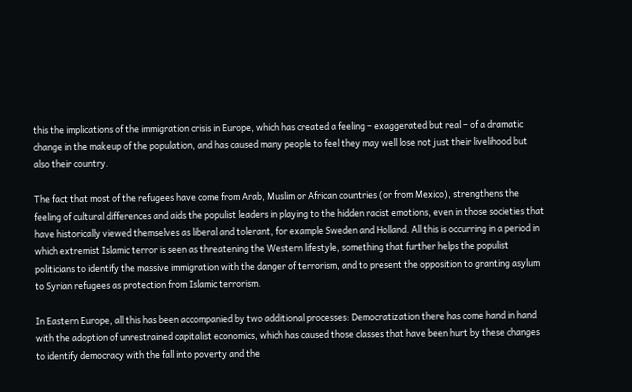this the implications of the immigration crisis in Europe, which has created a feeling – exaggerated but real – of a dramatic change in the makeup of the population, and has caused many people to feel they may well lose not just their livelihood but also their country.

The fact that most of the refugees have come from Arab, Muslim or African countries (or from Mexico), strengthens the feeling of cultural differences and aids the populist leaders in playing to the hidden racist emotions, even in those societies that have historically viewed themselves as liberal and tolerant, for example Sweden and Holland. All this is occurring in a period in which extremist Islamic terror is seen as threatening the Western lifestyle, something that further helps the populist politicians to identify the massive immigration with the danger of terrorism, and to present the opposition to granting asylum to Syrian refugees as protection from Islamic terrorism.

In Eastern Europe, all this has been accompanied by two additional processes: Democratization there has come hand in hand with the adoption of unrestrained capitalist economics, which has caused those classes that have been hurt by these changes to identify democracy with the fall into poverty and the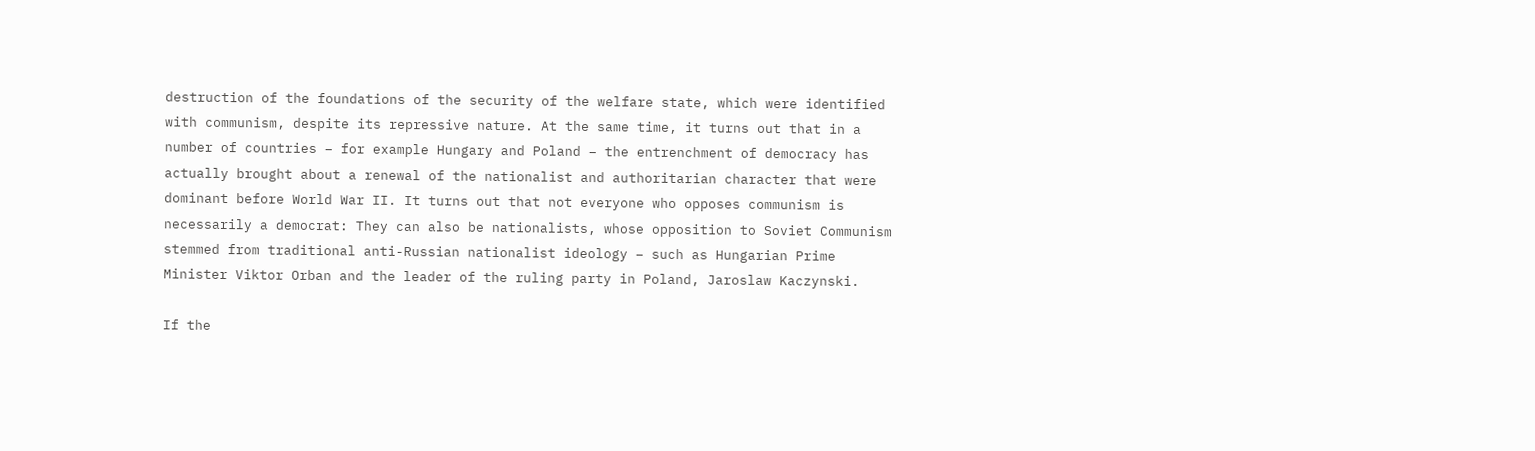destruction of the foundations of the security of the welfare state, which were identified with communism, despite its repressive nature. At the same time, it turns out that in a number of countries – for example Hungary and Poland – the entrenchment of democracy has actually brought about a renewal of the nationalist and authoritarian character that were dominant before World War II. It turns out that not everyone who opposes communism is necessarily a democrat: They can also be nationalists, whose opposition to Soviet Communism stemmed from traditional anti-Russian nationalist ideology – such as Hungarian Prime Minister Viktor Orban and the leader of the ruling party in Poland, Jaroslaw Kaczynski.

If the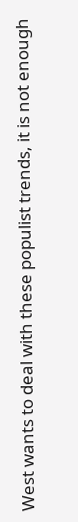West wants to deal with these populist trends, it is not enough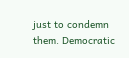just to condemn them. Democratic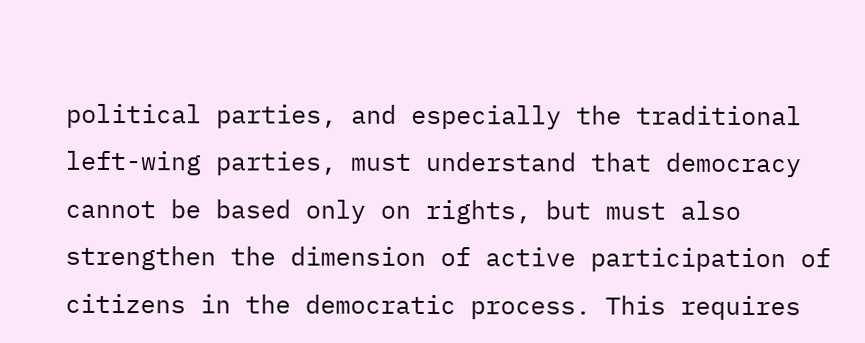political parties, and especially the traditional left-wing parties, must understand that democracy cannot be based only on rights, but must also strengthen the dimension of active participation of citizens in the democratic process. This requires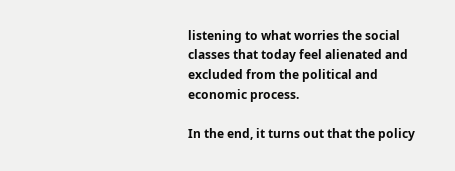listening to what worries the social classes that today feel alienated and excluded from the political and economic process.

In the end, it turns out that the policy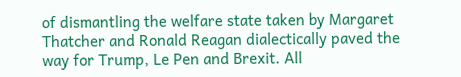of dismantling the welfare state taken by Margaret Thatcher and Ronald Reagan dialectically paved the way for Trump, Le Pen and Brexit. All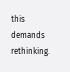this demands rethinking.